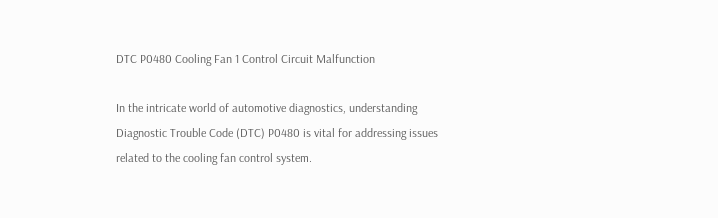DTC P0480 Cooling Fan 1 Control Circuit Malfunction

In the intricate world of automotive diagnostics, understanding Diagnostic Trouble Code (DTC) P0480 is vital for addressing issues related to the cooling fan control system.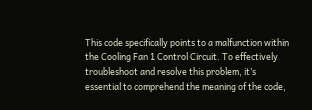This code specifically points to a malfunction within the Cooling Fan 1 Control Circuit. To effectively troubleshoot and resolve this problem, it’s essential to comprehend the meaning of the code,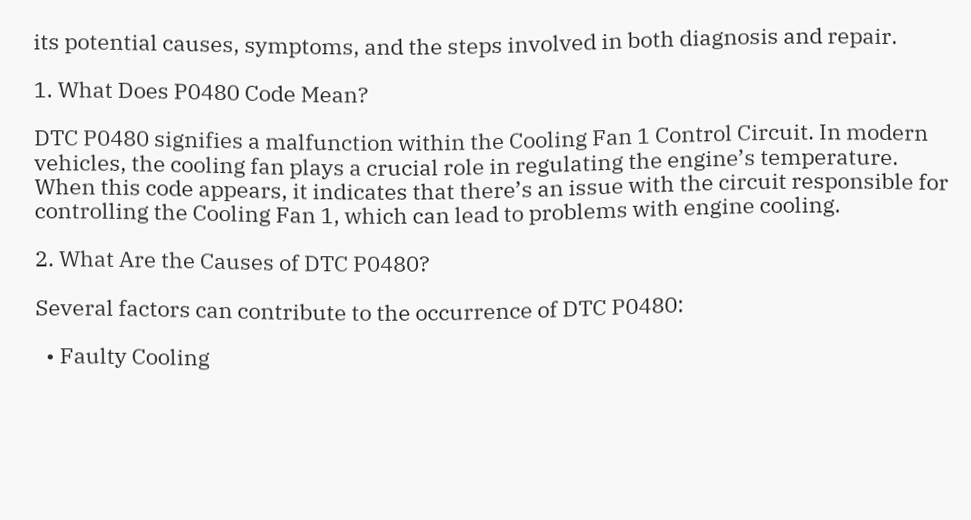its potential causes, symptoms, and the steps involved in both diagnosis and repair.

1. What Does P0480 Code Mean?

DTC P0480 signifies a malfunction within the Cooling Fan 1 Control Circuit. In modern vehicles, the cooling fan plays a crucial role in regulating the engine’s temperature. When this code appears, it indicates that there’s an issue with the circuit responsible for controlling the Cooling Fan 1, which can lead to problems with engine cooling.

2. What Are the Causes of DTC P0480?

Several factors can contribute to the occurrence of DTC P0480:

  • Faulty Cooling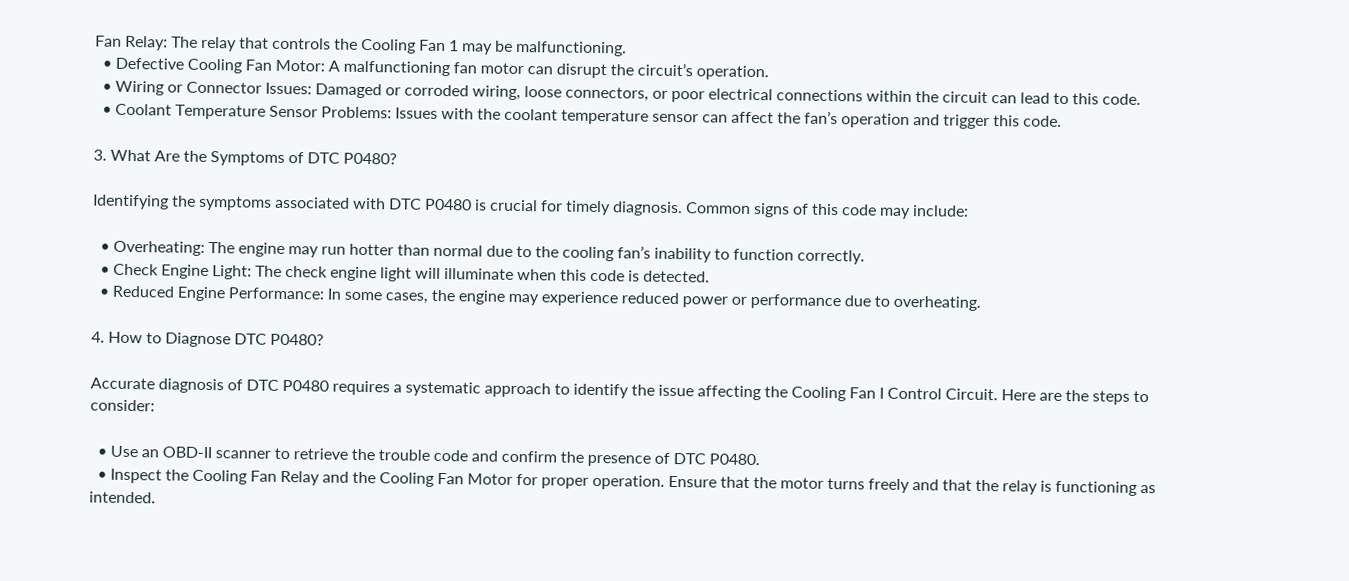Fan Relay: The relay that controls the Cooling Fan 1 may be malfunctioning.
  • Defective Cooling Fan Motor: A malfunctioning fan motor can disrupt the circuit’s operation.
  • Wiring or Connector Issues: Damaged or corroded wiring, loose connectors, or poor electrical connections within the circuit can lead to this code.
  • Coolant Temperature Sensor Problems: Issues with the coolant temperature sensor can affect the fan’s operation and trigger this code.

3. What Are the Symptoms of DTC P0480?

Identifying the symptoms associated with DTC P0480 is crucial for timely diagnosis. Common signs of this code may include:

  • Overheating: The engine may run hotter than normal due to the cooling fan’s inability to function correctly.
  • Check Engine Light: The check engine light will illuminate when this code is detected.
  • Reduced Engine Performance: In some cases, the engine may experience reduced power or performance due to overheating.

4. How to Diagnose DTC P0480?

Accurate diagnosis of DTC P0480 requires a systematic approach to identify the issue affecting the Cooling Fan I Control Circuit. Here are the steps to consider:

  • Use an OBD-II scanner to retrieve the trouble code and confirm the presence of DTC P0480.
  • Inspect the Cooling Fan Relay and the Cooling Fan Motor for proper operation. Ensure that the motor turns freely and that the relay is functioning as intended.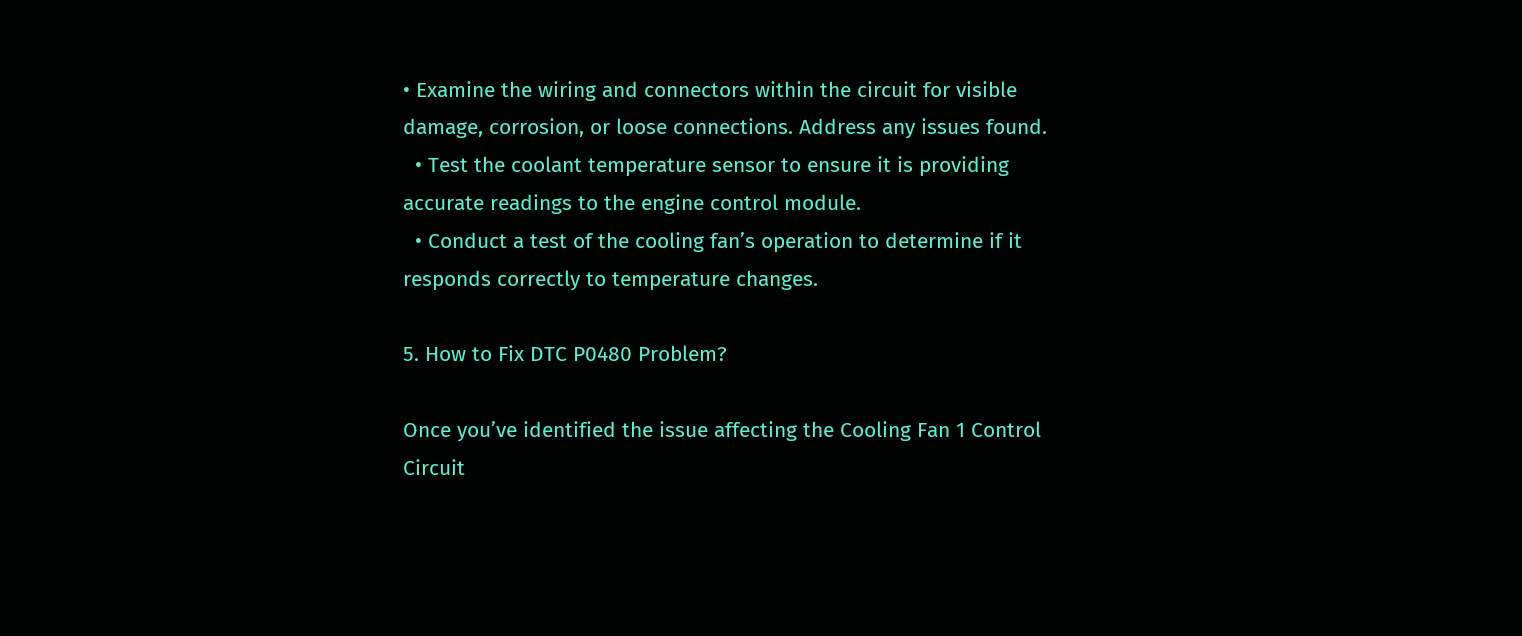• Examine the wiring and connectors within the circuit for visible damage, corrosion, or loose connections. Address any issues found.
  • Test the coolant temperature sensor to ensure it is providing accurate readings to the engine control module.
  • Conduct a test of the cooling fan’s operation to determine if it responds correctly to temperature changes.

5. How to Fix DTC P0480 Problem?

Once you’ve identified the issue affecting the Cooling Fan 1 Control Circuit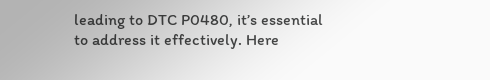leading to DTC P0480, it’s essential to address it effectively. Here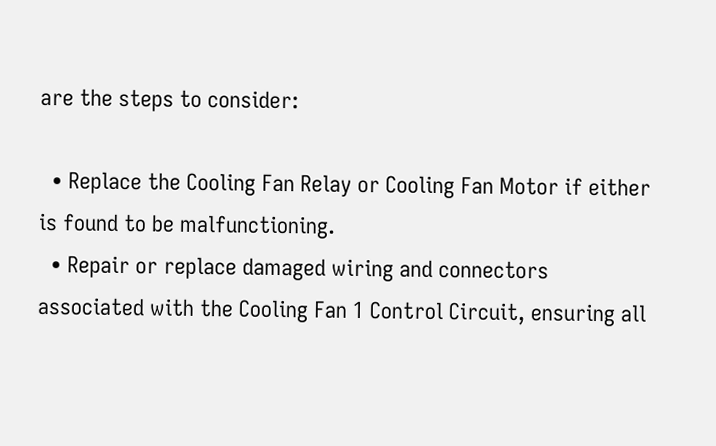are the steps to consider:

  • Replace the Cooling Fan Relay or Cooling Fan Motor if either is found to be malfunctioning.
  • Repair or replace damaged wiring and connectors associated with the Cooling Fan 1 Control Circuit, ensuring all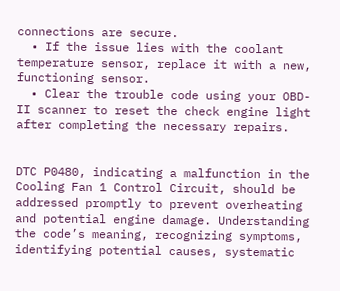connections are secure.
  • If the issue lies with the coolant temperature sensor, replace it with a new, functioning sensor.
  • Clear the trouble code using your OBD-II scanner to reset the check engine light after completing the necessary repairs.


DTC P0480, indicating a malfunction in the Cooling Fan 1 Control Circuit, should be addressed promptly to prevent overheating and potential engine damage. Understanding the code’s meaning, recognizing symptoms, identifying potential causes, systematic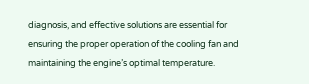diagnosis, and effective solutions are essential for ensuring the proper operation of the cooling fan and maintaining the engine’s optimal temperature.